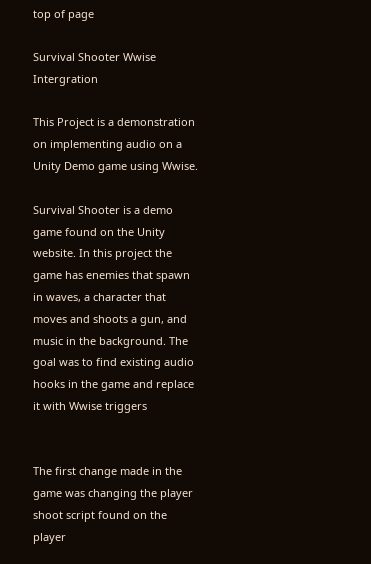top of page

Survival Shooter Wwise Intergration

This Project is a demonstration on implementing audio on a Unity Demo game using Wwise.

Survival Shooter is a demo game found on the Unity website. In this project the game has enemies that spawn in waves, a character that moves and shoots a gun, and music in the background. The goal was to find existing audio hooks in the game and replace it with Wwise triggers


The first change made in the game was changing the player shoot script found on the player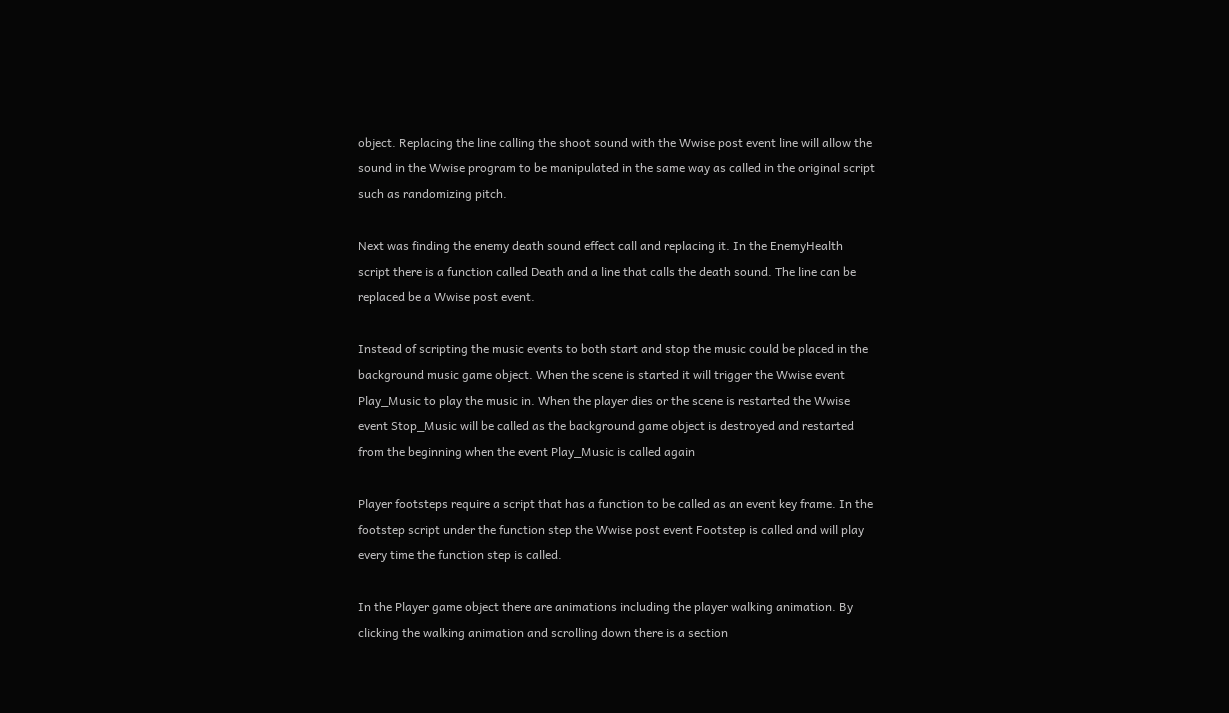object. Replacing the line calling the shoot sound with the Wwise post event line will allow the sound in the Wwise program to be manipulated in the same way as called in the original script such as randomizing pitch.

Next was finding the enemy death sound effect call and replacing it. In the EnemyHealth script there is a function called Death and a line that calls the death sound. The line can be replaced be a Wwise post event.

Instead of scripting the music events to both start and stop the music could be placed in the background music game object. When the scene is started it will trigger the Wwise event Play_Music to play the music in. When the player dies or the scene is restarted the Wwise event Stop_Music will be called as the background game object is destroyed and restarted from the beginning when the event Play_Music is called again

Player footsteps require a script that has a function to be called as an event key frame. In the footstep script under the function step the Wwise post event Footstep is called and will play every time the function step is called.

In the Player game object there are animations including the player walking animation. By clicking the walking animation and scrolling down there is a section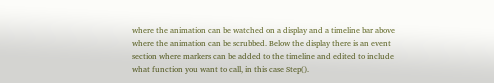where the animation can be watched on a display and a timeline bar above where the animation can be scrubbed. Below the display there is an event section where markers can be added to the timeline and edited to include what function you want to call, in this case Step().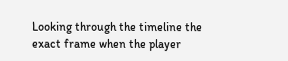Looking through the timeline the exact frame when the player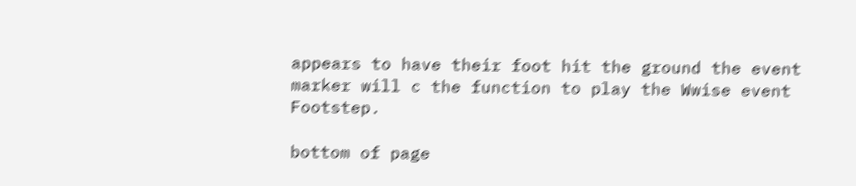appears to have their foot hit the ground the event marker will c the function to play the Wwise event Footstep.

bottom of page